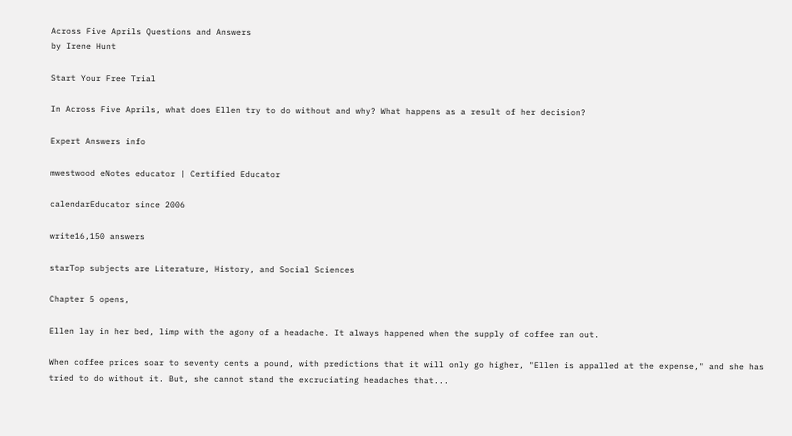Across Five Aprils Questions and Answers
by Irene Hunt

Start Your Free Trial

In Across Five Aprils, what does Ellen try to do without and why? What happens as a result of her decision?

Expert Answers info

mwestwood eNotes educator | Certified Educator

calendarEducator since 2006

write16,150 answers

starTop subjects are Literature, History, and Social Sciences

Chapter 5 opens,

Ellen lay in her bed, limp with the agony of a headache. It always happened when the supply of coffee ran out.

When coffee prices soar to seventy cents a pound, with predictions that it will only go higher, "Ellen is appalled at the expense," and she has tried to do without it. But, she cannot stand the excruciating headaches that...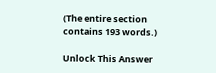(The entire section contains 193 words.)

Unlock This Answer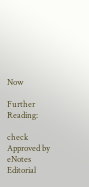Now

Further Reading:

check Approved by eNotes Editorial